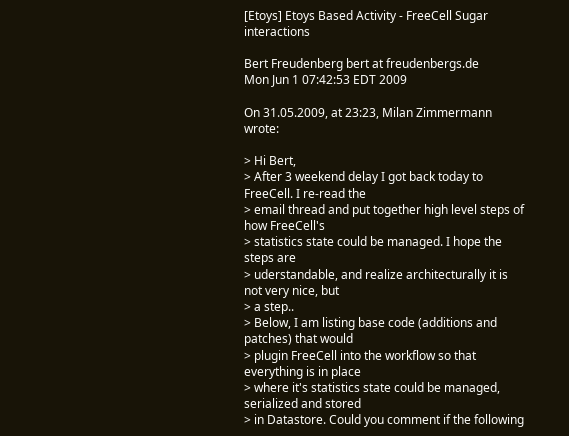[Etoys] Etoys Based Activity - FreeCell Sugar interactions

Bert Freudenberg bert at freudenbergs.de
Mon Jun 1 07:42:53 EDT 2009

On 31.05.2009, at 23:23, Milan Zimmermann wrote:

> Hi Bert,
> After 3 weekend delay I got back today to FreeCell. I re-read the
> email thread and put together high level steps of how FreeCell's
> statistics state could be managed. I hope the steps are
> uderstandable, and realize architecturally it is not very nice, but
> a step..
> Below, I am listing base code (additions and patches) that would
> plugin FreeCell into the workflow so that everything is in place
> where it's statistics state could be managed, serialized and stored
> in Datastore. Could you comment if the following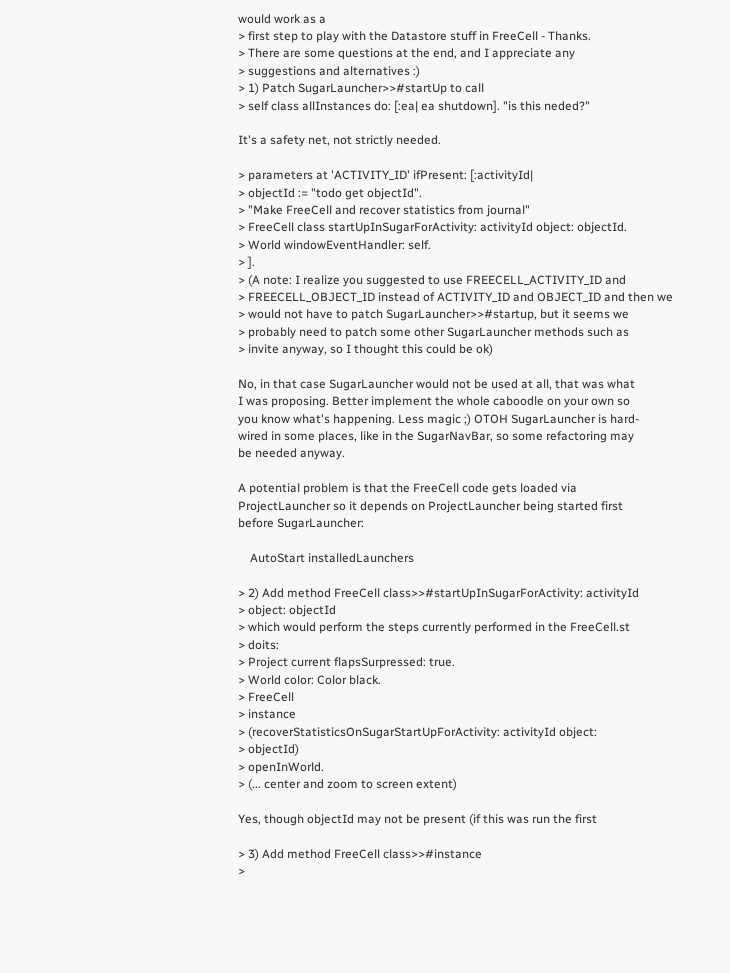would work as a
> first step to play with the Datastore stuff in FreeCell - Thanks.
> There are some questions at the end, and I appreciate any
> suggestions and alternatives :)
> 1) Patch SugarLauncher>>#startUp to call
> self class allInstances do: [:ea| ea shutdown]. "is this neded?"

It's a safety net, not strictly needed.

> parameters at 'ACTIVITY_ID' ifPresent: [:activityId|
> objectId := "todo get objectId".
> "Make FreeCell and recover statistics from journal"
> FreeCell class startUpInSugarForActivity: activityId object: objectId.
> World windowEventHandler: self.
> ].
> (A note: I realize you suggested to use FREECELL_ACTIVITY_ID and
> FREECELL_OBJECT_ID instead of ACTIVITY_ID and OBJECT_ID and then we
> would not have to patch SugarLauncher>>#startup, but it seems we
> probably need to patch some other SugarLauncher methods such as
> invite anyway, so I thought this could be ok)

No, in that case SugarLauncher would not be used at all, that was what
I was proposing. Better implement the whole caboodle on your own so
you know what's happening. Less magic ;) OTOH SugarLauncher is hard-
wired in some places, like in the SugarNavBar, so some refactoring may
be needed anyway.

A potential problem is that the FreeCell code gets loaded via
ProjectLauncher so it depends on ProjectLauncher being started first
before SugarLauncher:

    AutoStart installedLaunchers

> 2) Add method FreeCell class>>#startUpInSugarForActivity: activityId
> object: objectId
> which would perform the steps currently performed in the FreeCell.st
> doits:
> Project current flapsSurpressed: true.
> World color: Color black.
> FreeCell
> instance
> (recoverStatisticsOnSugarStartUpForActivity: activityId object:
> objectId)
> openInWorld.
> (... center and zoom to screen extent)

Yes, though objectId may not be present (if this was run the first

> 3) Add method FreeCell class>>#instance
>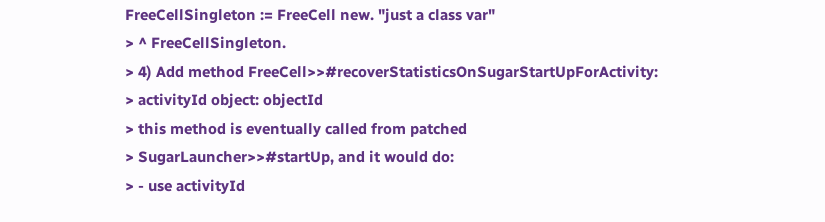FreeCellSingleton := FreeCell new. "just a class var"
> ^ FreeCellSingleton.
> 4) Add method FreeCell>>#recoverStatisticsOnSugarStartUpForActivity:
> activityId object: objectId
> this method is eventually called from patched
> SugarLauncher>>#startUp, and it would do:
> - use activityId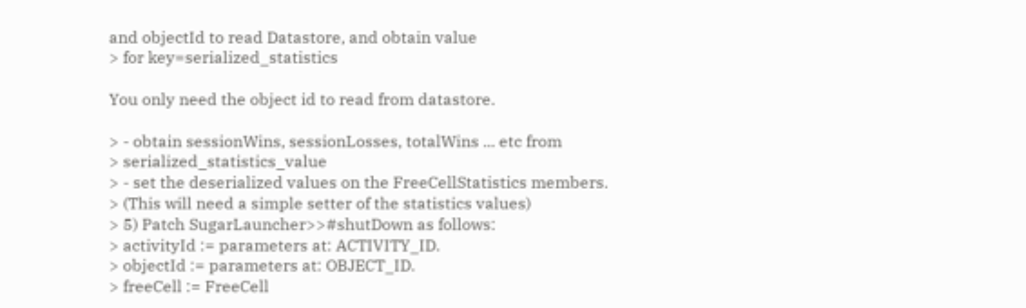and objectId to read Datastore, and obtain value
> for key=serialized_statistics

You only need the object id to read from datastore.

> - obtain sessionWins, sessionLosses, totalWins ... etc from
> serialized_statistics_value
> - set the deserialized values on the FreeCellStatistics members.
> (This will need a simple setter of the statistics values)
> 5) Patch SugarLauncher>>#shutDown as follows:
> activityId := parameters at: ACTIVITY_ID.
> objectId := parameters at: OBJECT_ID.
> freeCell := FreeCell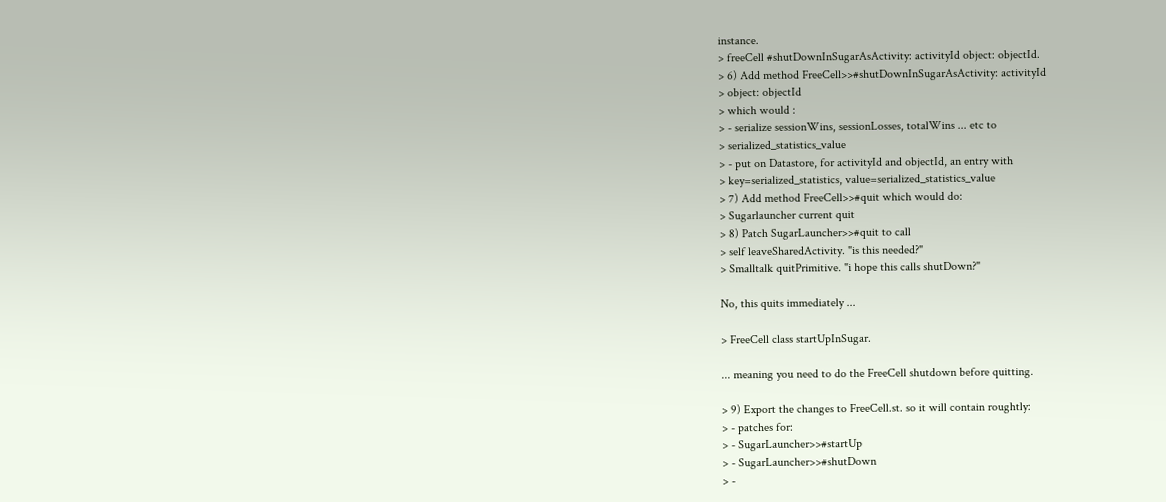instance.
> freeCell #shutDownInSugarAsActivity: activityId object: objectId.
> 6) Add method FreeCell>>#shutDownInSugarAsActivity: activityId
> object: objectId
> which would :
> - serialize sessionWins, sessionLosses, totalWins ... etc to
> serialized_statistics_value
> - put on Datastore, for activityId and objectId, an entry with
> key=serialized_statistics, value=serialized_statistics_value
> 7) Add method FreeCell>>#quit which would do:
> Sugarlauncher current quit
> 8) Patch SugarLauncher>>#quit to call
> self leaveSharedActivity. "is this needed?"
> Smalltalk quitPrimitive. "i hope this calls shutDown?"

No, this quits immediately ...

> FreeCell class startUpInSugar.

... meaning you need to do the FreeCell shutdown before quitting.

> 9) Export the changes to FreeCell.st. so it will contain roughtly:
> - patches for:
> - SugarLauncher>>#startUp
> - SugarLauncher>>#shutDown
> -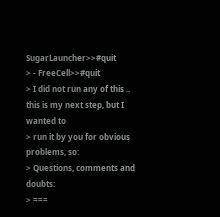SugarLauncher>>#quit
> - FreeCell>>#quit
> I did not run any of this .. this is my next step, but I wanted to
> run it by you for obvious problems, so:
> Questions, comments and doubts:
> ===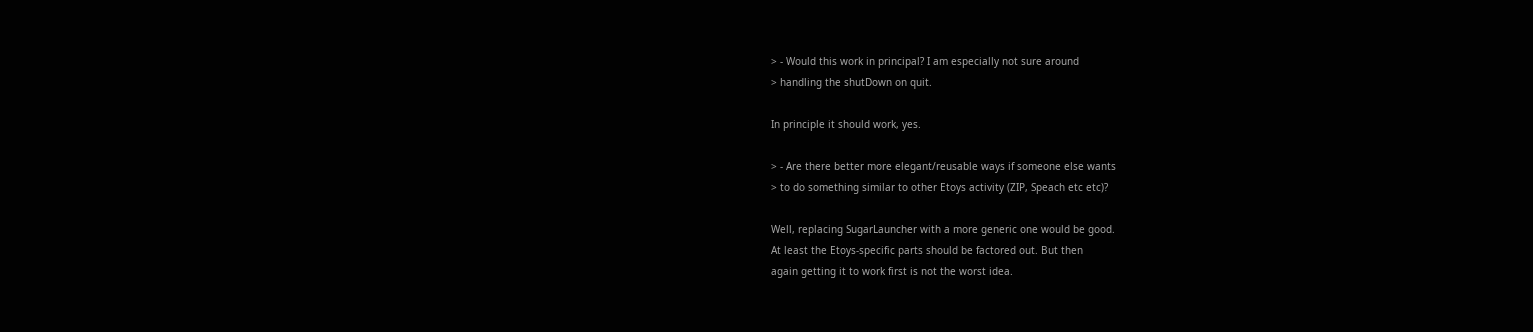> - Would this work in principal? I am especially not sure around
> handling the shutDown on quit.

In principle it should work, yes.

> - Are there better more elegant/reusable ways if someone else wants
> to do something similar to other Etoys activity (ZIP, Speach etc etc)?

Well, replacing SugarLauncher with a more generic one would be good.
At least the Etoys-specific parts should be factored out. But then
again getting it to work first is not the worst idea.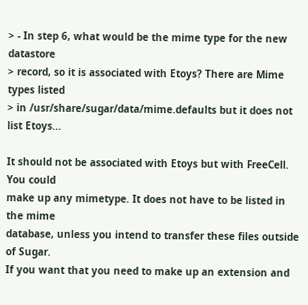> - In step 6, what would be the mime type for the new datastore
> record, so it is associated with Etoys? There are Mime types listed
> in /usr/share/sugar/data/mime.defaults but it does not list Etoys...

It should not be associated with Etoys but with FreeCell. You could
make up any mimetype. It does not have to be listed in the mime
database, unless you intend to transfer these files outside of Sugar.
If you want that you need to make up an extension and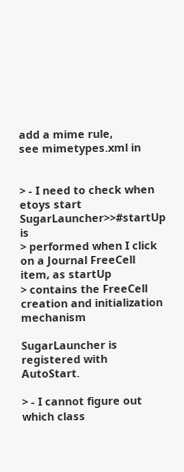add a mime rule,
see mimetypes.xml in


> - I need to check when etoys start SugarLauncher>>#startUp is
> performed when I click on a Journal FreeCell item, as startUp
> contains the FreeCell creation and initialization mechanism

SugarLauncher is registered with AutoStart.

> - I cannot figure out which class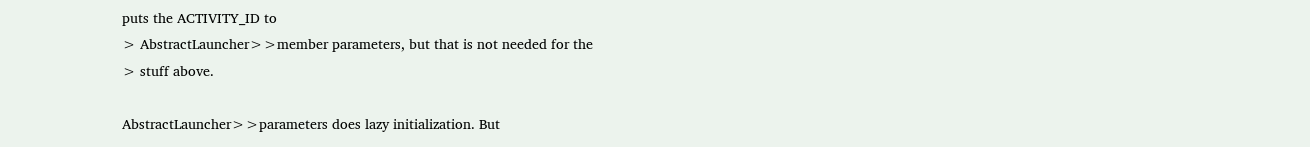puts the ACTIVITY_ID to
> AbstractLauncher>>member parameters, but that is not needed for the
> stuff above.

AbstractLauncher>>parameters does lazy initialization. But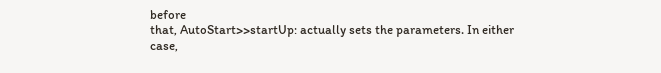before
that, AutoStart>>startUp: actually sets the parameters. In either
case,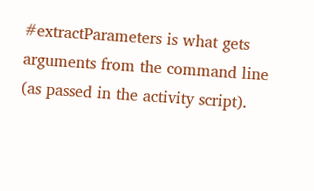#extractParameters is what gets arguments from the command line
(as passed in the activity script).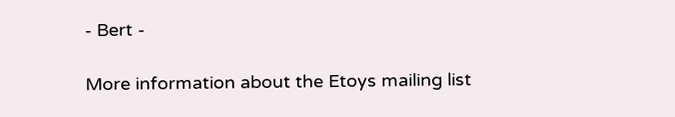- Bert -

More information about the Etoys mailing list